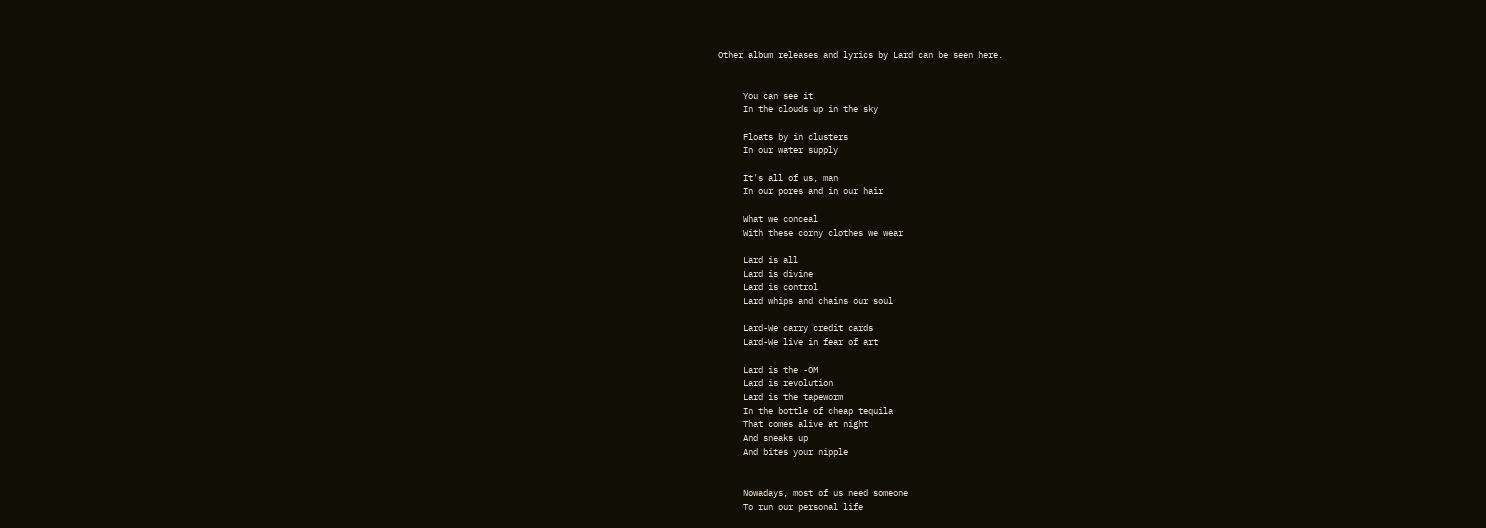Other album releases and lyrics by Lard can be seen here.


     You can see it
     In the clouds up in the sky

     Floats by in clusters
     In our water supply

     It's all of us, man
     In our pores and in our hair

     What we conceal
     With these corny clothes we wear

     Lard is all
     Lard is divine
     Lard is control
     Lard whips and chains our soul

     Lard-We carry credit cards
     Lard-We live in fear of art

     Lard is the -OM
     Lard is revolution
     Lard is the tapeworm
     In the bottle of cheap tequila
     That comes alive at night
     And sneaks up
     And bites your nipple


     Nowadays, most of us need someone
     To run our personal life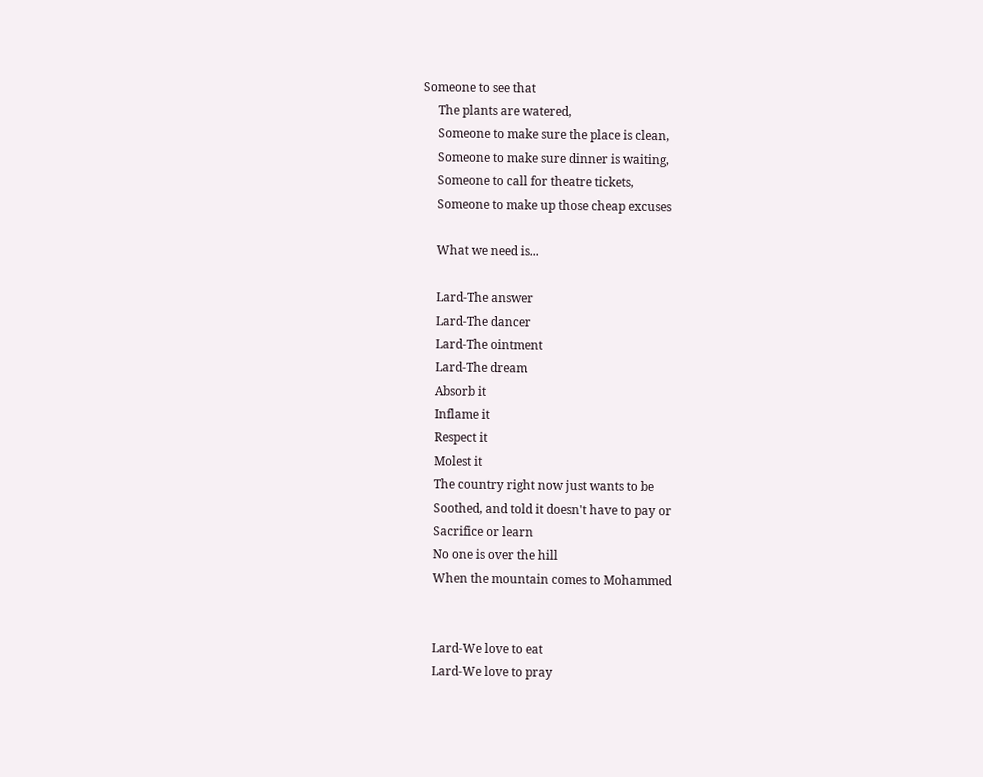Someone to see that
     The plants are watered,
     Someone to make sure the place is clean,
     Someone to make sure dinner is waiting,
     Someone to call for theatre tickets,
     Someone to make up those cheap excuses

     What we need is...

     Lard-The answer
     Lard-The dancer
     Lard-The ointment
     Lard-The dream
     Absorb it
     Inflame it
     Respect it
     Molest it
     The country right now just wants to be
     Soothed, and told it doesn't have to pay or
     Sacrifice or learn
     No one is over the hill
     When the mountain comes to Mohammed


     Lard-We love to eat
     Lard-We love to pray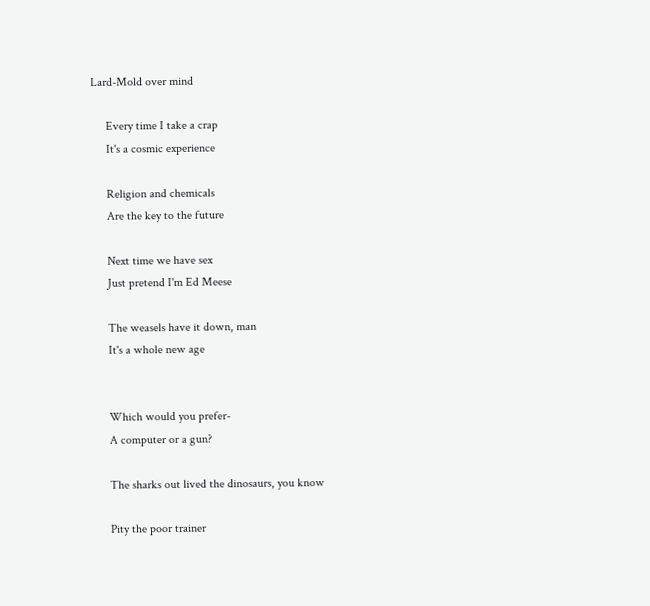Lard-Mold over mind

     Every time I take a crap
     It's a cosmic experience

     Religion and chemicals
     Are the key to the future

     Next time we have sex
     Just pretend I'm Ed Meese

     The weasels have it down, man
     It's a whole new age


     Which would you prefer-
     A computer or a gun?

     The sharks out lived the dinosaurs, you know

     Pity the poor trainer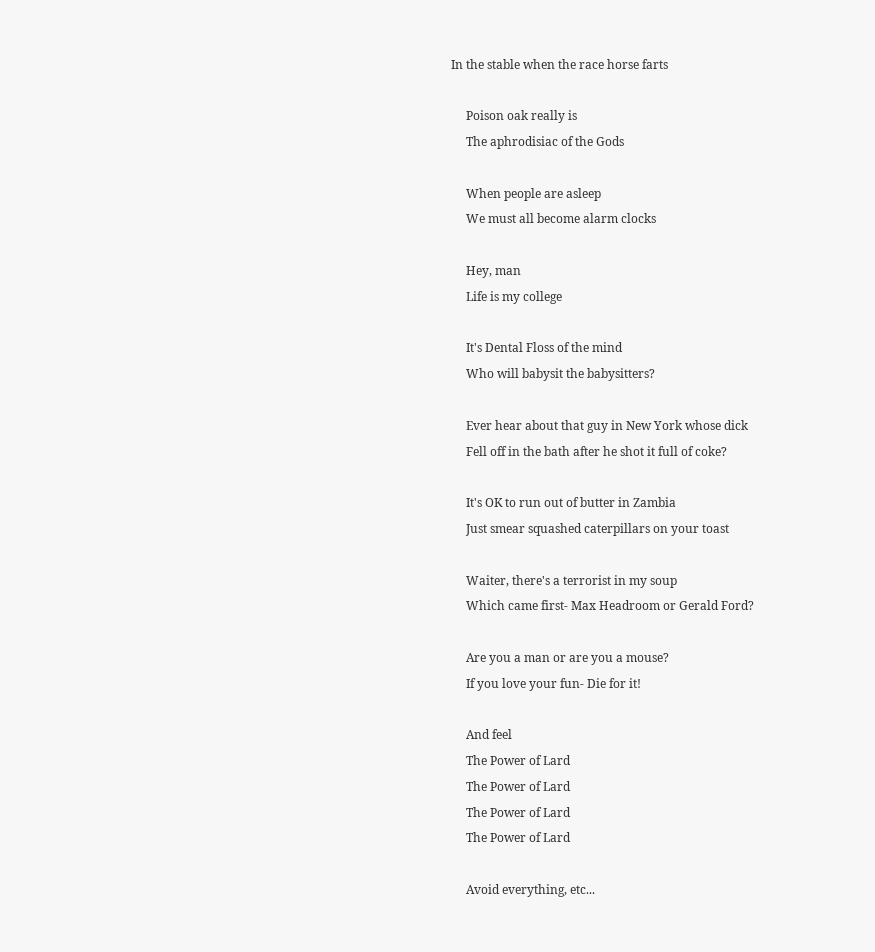In the stable when the race horse farts

     Poison oak really is
     The aphrodisiac of the Gods

     When people are asleep
     We must all become alarm clocks

     Hey, man
     Life is my college

     It's Dental Floss of the mind
     Who will babysit the babysitters?

     Ever hear about that guy in New York whose dick
     Fell off in the bath after he shot it full of coke?

     It's OK to run out of butter in Zambia
     Just smear squashed caterpillars on your toast

     Waiter, there's a terrorist in my soup
     Which came first- Max Headroom or Gerald Ford?

     Are you a man or are you a mouse?
     If you love your fun- Die for it!

     And feel
     The Power of Lard
     The Power of Lard
     The Power of Lard
     The Power of Lard

     Avoid everything, etc...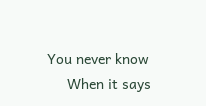You never know
     When it says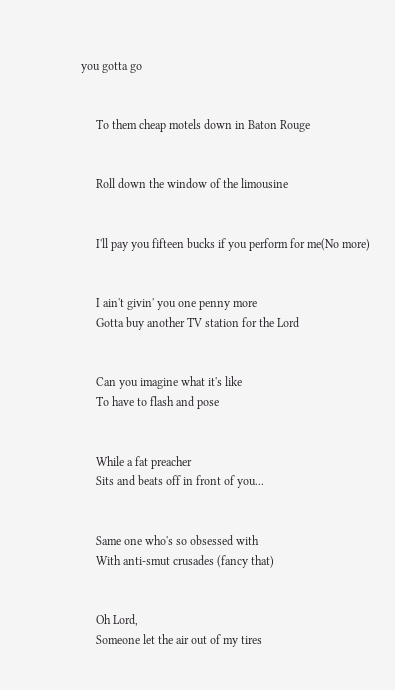you gotta go


     To them cheap motels down in Baton Rouge


     Roll down the window of the limousine


     I'll pay you fifteen bucks if you perform for me(No more)


     I ain't givin' you one penny more
     Gotta buy another TV station for the Lord


     Can you imagine what it's like
     To have to flash and pose


     While a fat preacher
     Sits and beats off in front of you...


     Same one who's so obsessed with
     With anti-smut crusades (fancy that)


     Oh Lord,
     Someone let the air out of my tires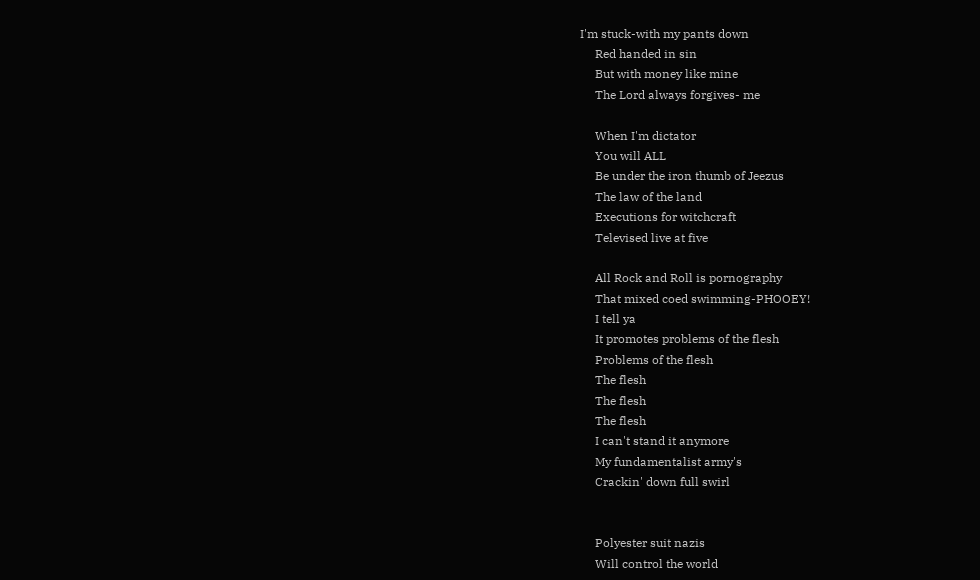I'm stuck-with my pants down
     Red handed in sin
     But with money like mine
     The Lord always forgives- me

     When I'm dictator
     You will ALL
     Be under the iron thumb of Jeezus
     The law of the land
     Executions for witchcraft
     Televised live at five

     All Rock and Roll is pornography
     That mixed coed swimming-PHOOEY!
     I tell ya
     It promotes problems of the flesh
     Problems of the flesh
     The flesh
     The flesh
     The flesh
     I can't stand it anymore
     My fundamentalist army's
     Crackin' down full swirl


     Polyester suit nazis
     Will control the world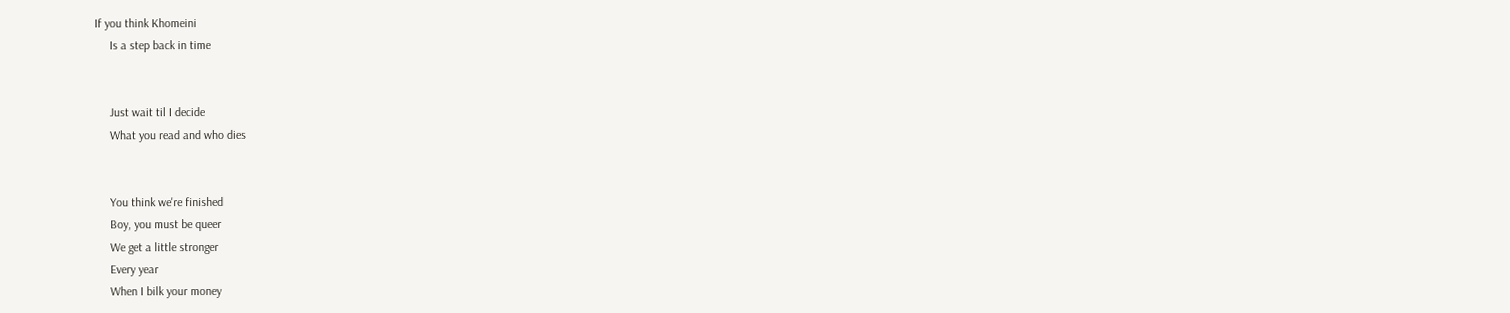If you think Khomeini
     Is a step back in time


     Just wait til I decide
     What you read and who dies


     You think we're finished
     Boy, you must be queer
     We get a little stronger
     Every year
     When I bilk your money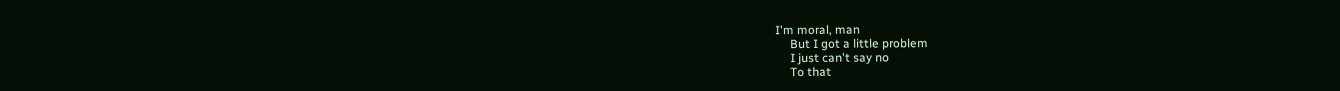I'm moral, man
     But I got a little problem
     I just can't say no
     To that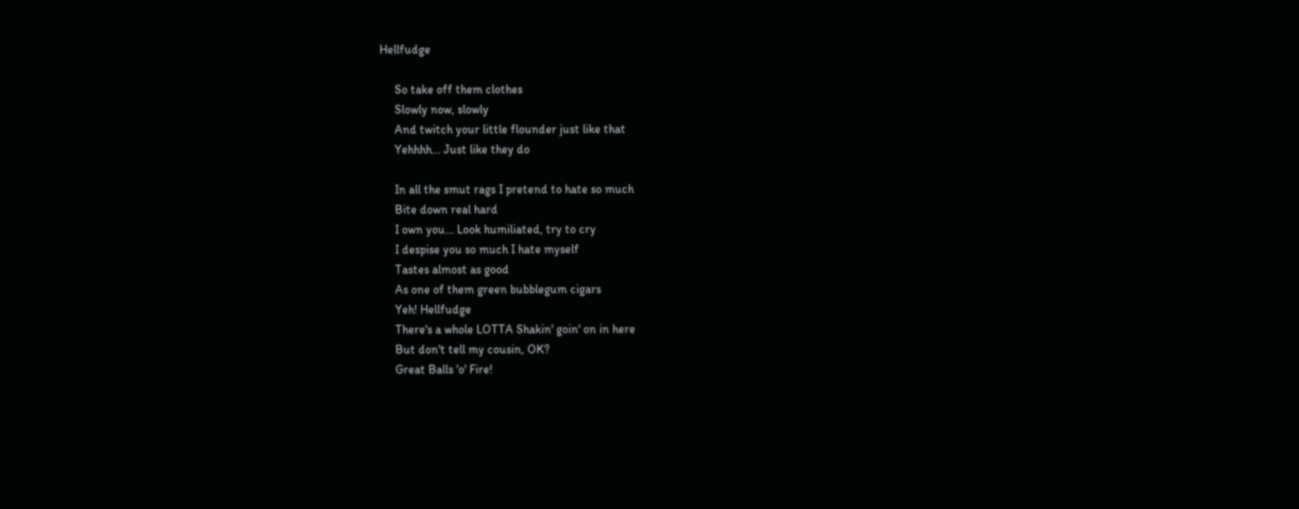Hellfudge

     So take off them clothes
     Slowly now, slowly
     And twitch your little flounder just like that
     Yehhhh... Just like they do

     In all the smut rags I pretend to hate so much
     Bite down real hard
     I own you... Look humiliated, try to cry
     I despise you so much I hate myself
     Tastes almost as good
     As one of them green bubblegum cigars
     Yeh! Hellfudge
     There's a whole LOTTA Shakin' goin' on in here
     But don't tell my cousin, OK?
     Great Balls 'o' Fire!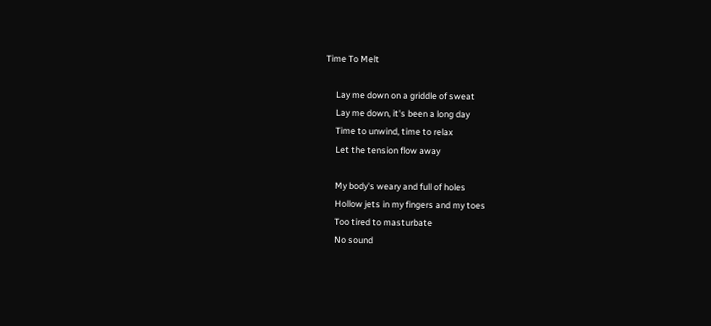Time To Melt

     Lay me down on a griddle of sweat
     Lay me down, it's been a long day
     Time to unwind, time to relax
     Let the tension flow away

     My body's weary and full of holes
     Hollow jets in my fingers and my toes
     Too tired to masturbate
     No sound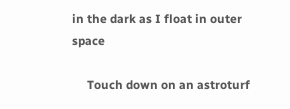in the dark as I float in outer space

     Touch down on an astroturf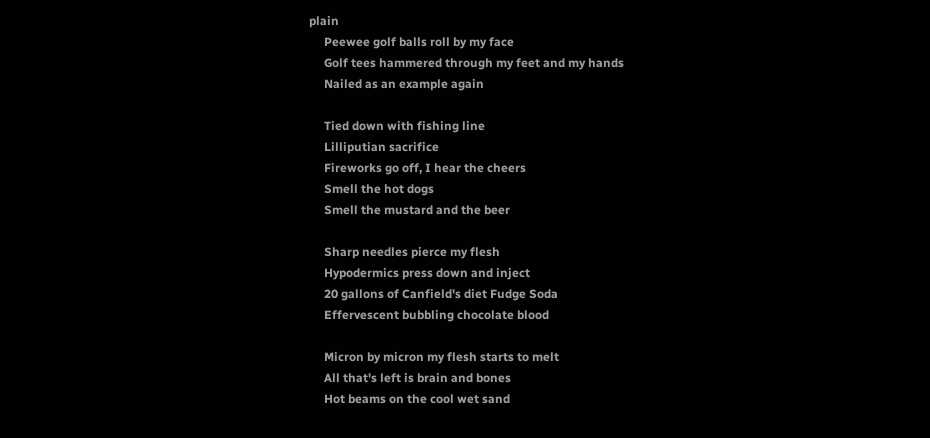plain
     Peewee golf balls roll by my face
     Golf tees hammered through my feet and my hands
     Nailed as an example again

     Tied down with fishing line
     Lilliputian sacrifice
     Fireworks go off, I hear the cheers
     Smell the hot dogs
     Smell the mustard and the beer

     Sharp needles pierce my flesh
     Hypodermics press down and inject
     20 gallons of Canfield's diet Fudge Soda
     Effervescent bubbling chocolate blood

     Micron by micron my flesh starts to melt
     All that's left is brain and bones
     Hot beams on the cool wet sand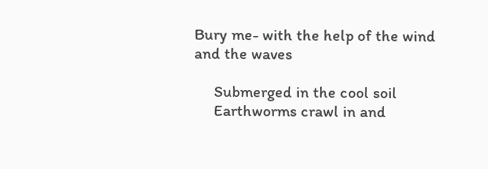Bury me- with the help of the wind and the waves

     Submerged in the cool soil
     Earthworms crawl in and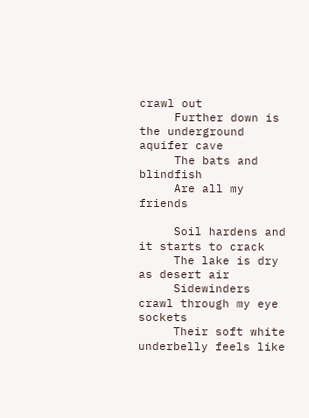crawl out
     Further down is the underground aquifer cave
     The bats and blindfish
     Are all my friends

     Soil hardens and it starts to crack
     The lake is dry as desert air
     Sidewinders crawl through my eye sockets
     Their soft white underbelly feels like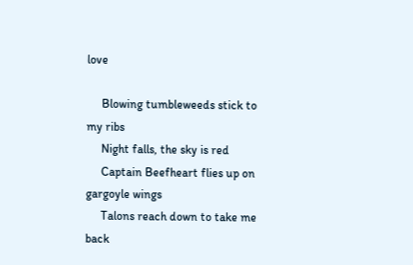love

     Blowing tumbleweeds stick to my ribs
     Night falls, the sky is red
     Captain Beefheart flies up on gargoyle wings
     Talons reach down to take me back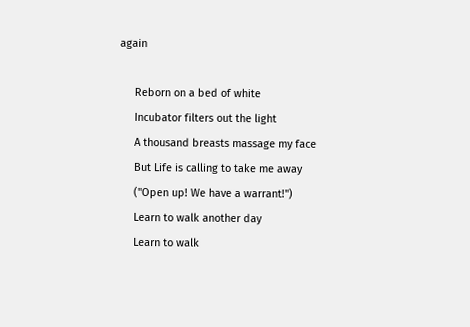again

     Reborn on a bed of white
     Incubator filters out the light
     A thousand breasts massage my face
     But Life is calling to take me away
     ("Open up! We have a warrant!")
     Learn to walk another day
     Learn to walk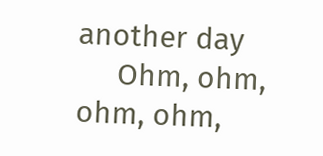another day
     Ohm, ohm, ohm, ohm,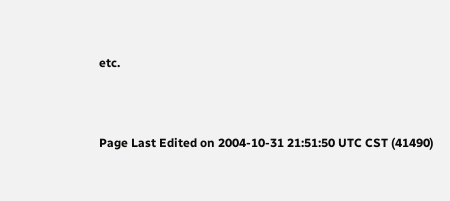etc.


Page Last Edited on 2004-10-31 21:51:50 UTC CST (41490)